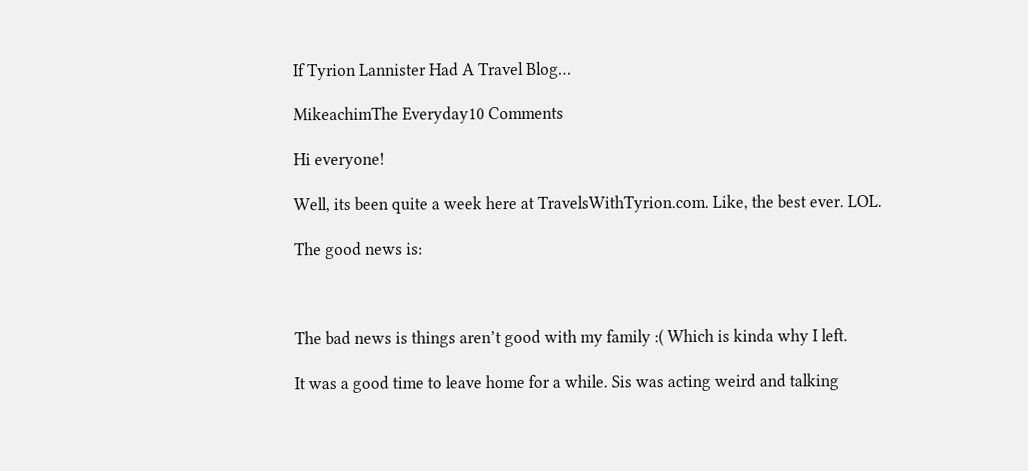If Tyrion Lannister Had A Travel Blog…

MikeachimThe Everyday10 Comments

Hi everyone!

Well, its been quite a week here at TravelsWithTyrion.com. Like, the best ever. LOL.

The good news is:



The bad news is things aren’t good with my family :( Which is kinda why I left.

It was a good time to leave home for a while. Sis was acting weird and talking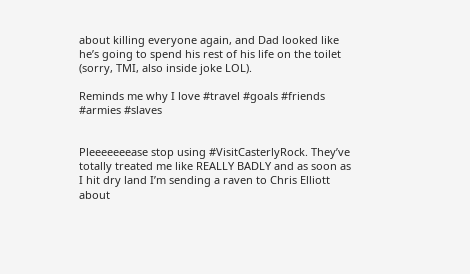about killing everyone again, and Dad looked like he’s going to spend his rest of his life on the toilet (sorry, TMI, also inside joke LOL).

Reminds me why I love #travel #goals #friends #armies #slaves


Pleeeeeeease stop using #VisitCasterlyRock. They’ve totally treated me like REALLY BADLY and as soon as I hit dry land I’m sending a raven to Chris Elliott about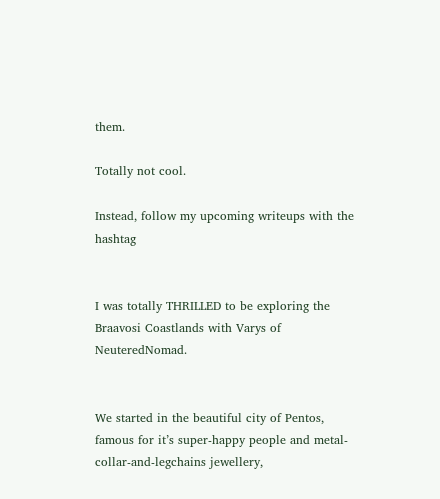them.

Totally not cool.

Instead, follow my upcoming writeups with the hashtag


I was totally THRILLED to be exploring the Braavosi Coastlands with Varys of NeuteredNomad.


We started in the beautiful city of Pentos, famous for it’s super-happy people and metal-collar-and-legchains jewellery,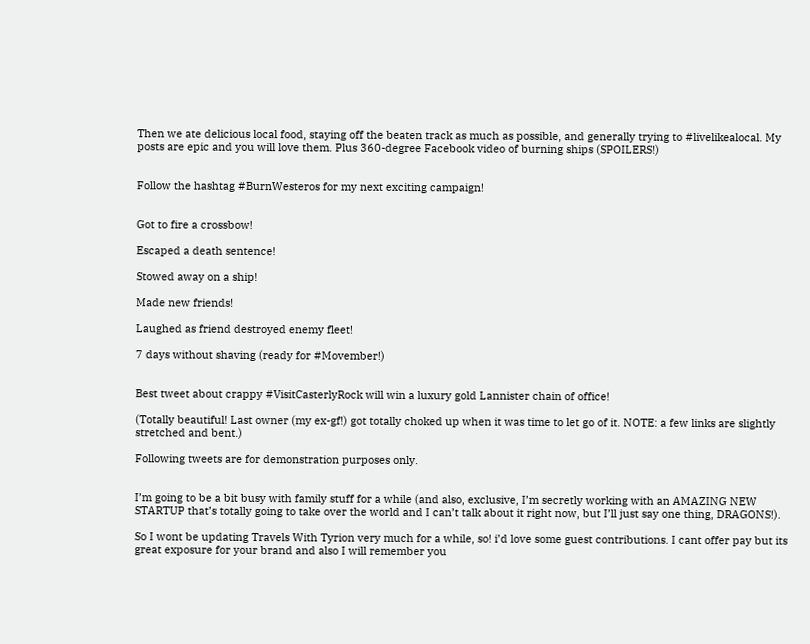Then we ate delicious local food, staying off the beaten track as much as possible, and generally trying to #livelikealocal. My posts are epic and you will love them. Plus 360-degree Facebook video of burning ships (SPOILERS!)


Follow the hashtag #BurnWesteros for my next exciting campaign!


Got to fire a crossbow!

Escaped a death sentence!

Stowed away on a ship!

Made new friends!

Laughed as friend destroyed enemy fleet!

7 days without shaving (ready for #Movember!)


Best tweet about crappy #VisitCasterlyRock will win a luxury gold Lannister chain of office!

(Totally beautiful! Last owner (my ex-gf!) got totally choked up when it was time to let go of it. NOTE: a few links are slightly stretched and bent.)

Following tweets are for demonstration purposes only.


I’m going to be a bit busy with family stuff for a while (and also, exclusive, I’m secretly working with an AMAZING NEW STARTUP that’s totally going to take over the world and I can’t talk about it right now, but I’ll just say one thing, DRAGONS!).

So I wont be updating Travels With Tyrion very much for a while, so! i’d love some guest contributions. I cant offer pay but its great exposure for your brand and also I will remember you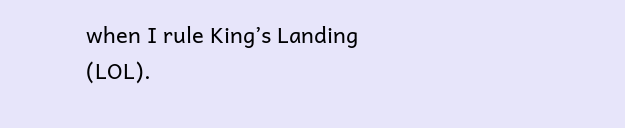when I rule King’s Landing (LOL).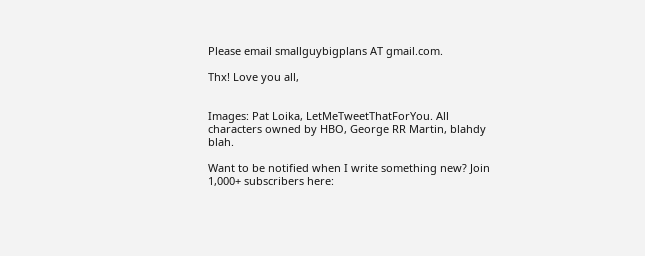Please email smallguybigplans AT gmail.com.

Thx! Love you all,


Images: Pat Loika, LetMeTweetThatForYou. All characters owned by HBO, George RR Martin, blahdy blah.

Want to be notified when I write something new? Join 1,000+ subscribers here: